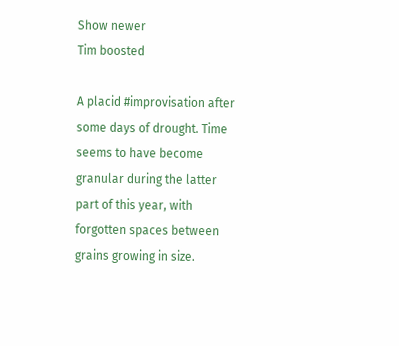Show newer
Tim boosted

A placid #improvisation after some days of drought. Time seems to have become granular during the latter part of this year, with forgotten spaces between grains growing in size.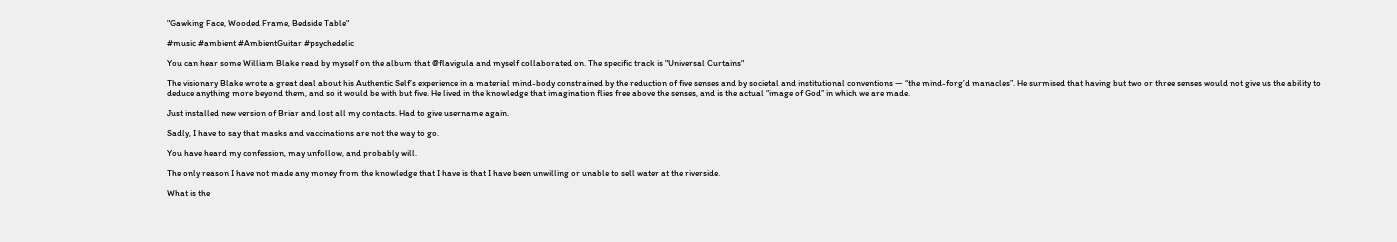"Gawking Face, Wooded Frame, Bedside Table"

#music #ambient #AmbientGuitar #psychedelic

You can hear some William Blake read by myself on the album that @flavigula and myself collaborated on. The specific track is "Universal Curtains"

The visionary Blake wrote a great deal about his Authentic Self’s experience in a material mind-body constrained by the reduction of five senses and by societal and institutional conventions — “the mind-forg’d manacles”. He surmised that having but two or three senses would not give us the ability to deduce anything more beyond them, and so it would be with but five. He lived in the knowledge that imagination flies free above the senses, and is the actual “image of God” in which we are made.

Just installed new version of Briar and lost all my contacts. Had to give username again.

Sadly, I have to say that masks and vaccinations are not the way to go.

You have heard my confession, may unfollow, and probably will.

The only reason I have not made any money from the knowledge that I have is that I have been unwilling or unable to sell water at the riverside.

What is the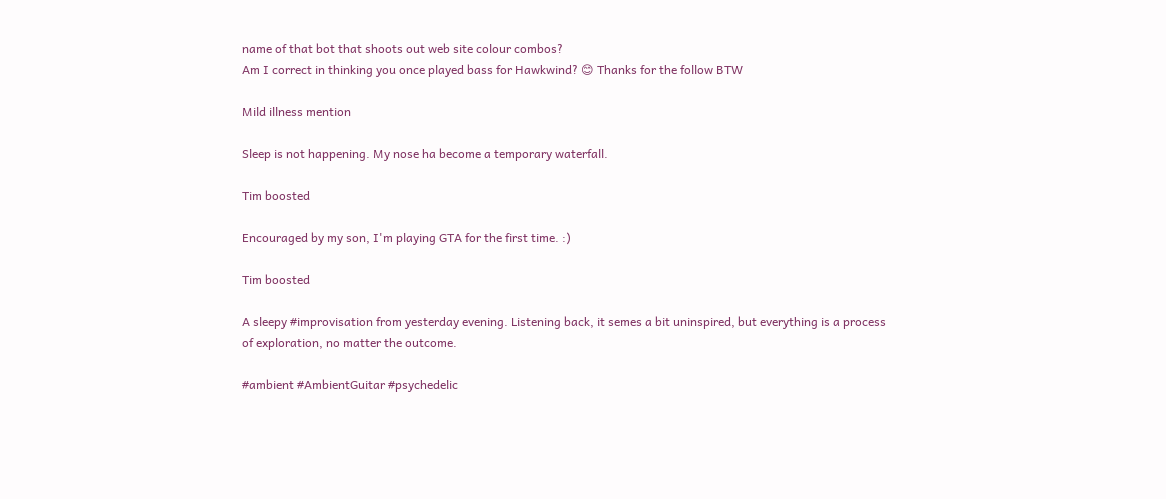name of that bot that shoots out web site colour combos?
Am I correct in thinking you once played bass for Hawkwind? 😊 Thanks for the follow BTW

Mild illness mention

Sleep is not happening. My nose ha become a temporary waterfall.

Tim boosted

Encouraged by my son, I'm playing GTA for the first time. :)

Tim boosted

A sleepy #improvisation from yesterday evening. Listening back, it semes a bit uninspired, but everything is a process of exploration, no matter the outcome.

#ambient #AmbientGuitar #psychedelic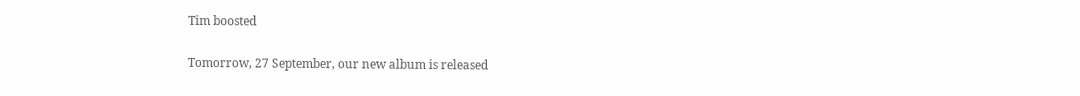Tim boosted

Tomorrow, 27 September, our new album is released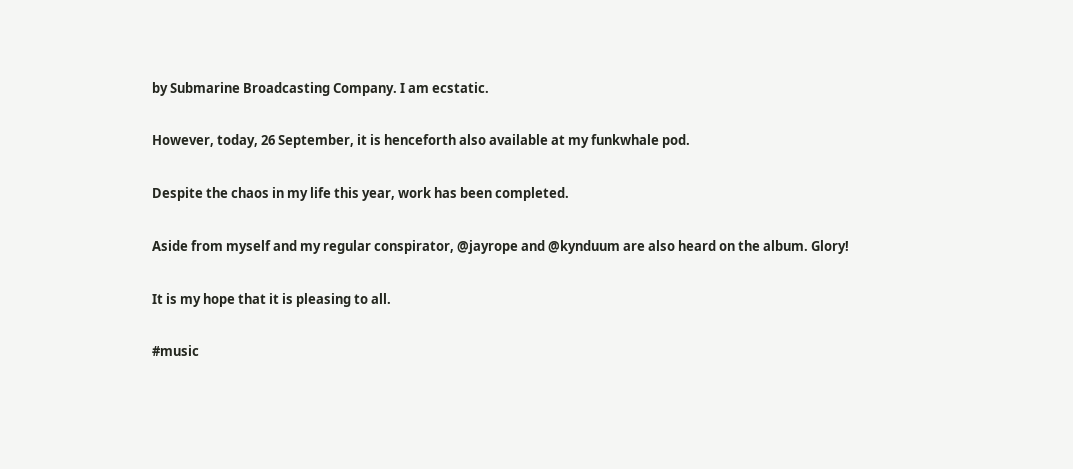by Submarine Broadcasting Company. I am ecstatic.

However, today, 26 September, it is henceforth also available at my funkwhale pod.

Despite the chaos in my life this year, work has been completed.

Aside from myself and my regular conspirator, @jayrope and @kynduum are also heard on the album. Glory!

It is my hope that it is pleasing to all.

#music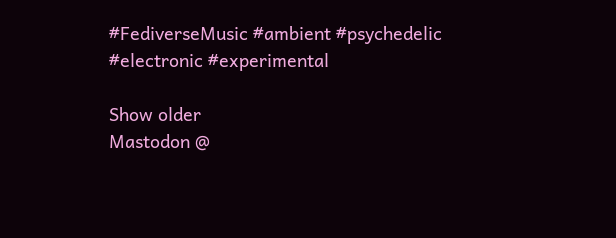#FediverseMusic #ambient #psychedelic #electronic #experimental

Show older
Mastodon @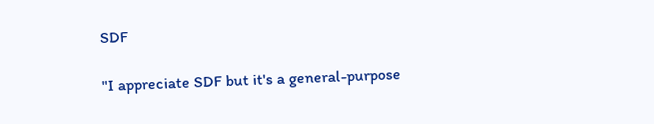SDF

"I appreciate SDF but it's a general-purpose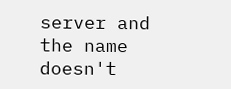server and the name doesn't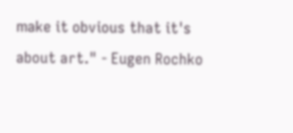make it obvious that it's about art." - Eugen Rochko